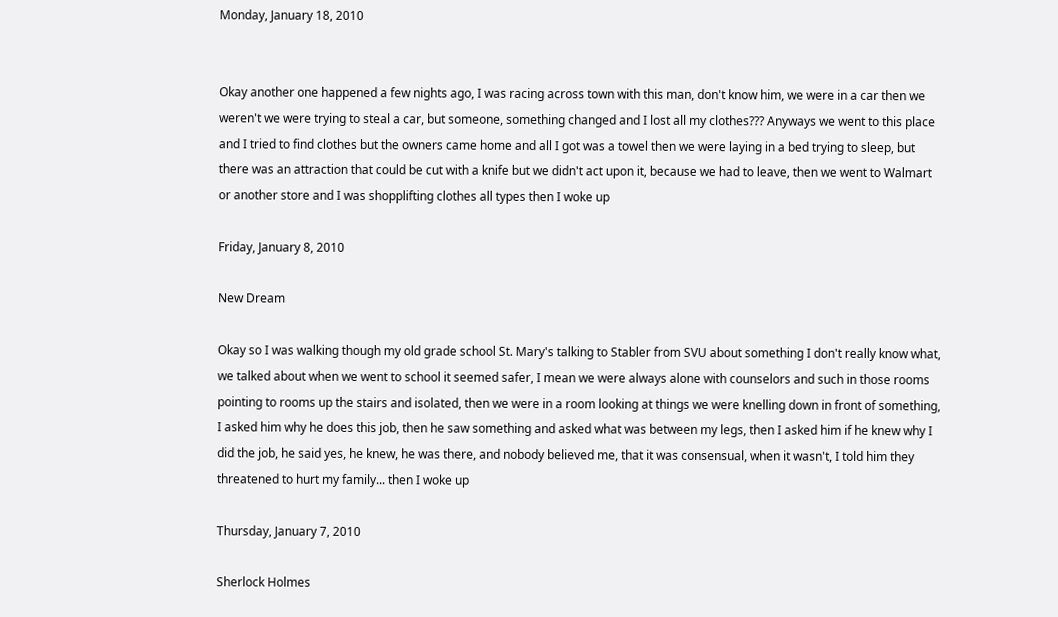Monday, January 18, 2010


Okay another one happened a few nights ago, I was racing across town with this man, don't know him, we were in a car then we weren't we were trying to steal a car, but someone, something changed and I lost all my clothes??? Anyways we went to this place and I tried to find clothes but the owners came home and all I got was a towel then we were laying in a bed trying to sleep, but there was an attraction that could be cut with a knife but we didn't act upon it, because we had to leave, then we went to Walmart or another store and I was shopplifting clothes all types then I woke up

Friday, January 8, 2010

New Dream

Okay so I was walking though my old grade school St. Mary's talking to Stabler from SVU about something I don't really know what, we talked about when we went to school it seemed safer, I mean we were always alone with counselors and such in those rooms pointing to rooms up the stairs and isolated, then we were in a room looking at things we were knelling down in front of something, I asked him why he does this job, then he saw something and asked what was between my legs, then I asked him if he knew why I did the job, he said yes, he knew, he was there, and nobody believed me, that it was consensual, when it wasn't, I told him they threatened to hurt my family... then I woke up

Thursday, January 7, 2010

Sherlock Holmes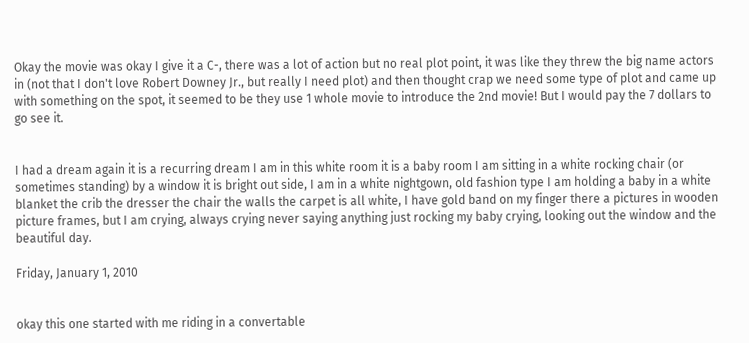Okay the movie was okay I give it a C-, there was a lot of action but no real plot point, it was like they threw the big name actors in (not that I don't love Robert Downey Jr., but really I need plot) and then thought crap we need some type of plot and came up with something on the spot, it seemed to be they use 1 whole movie to introduce the 2nd movie! But I would pay the 7 dollars to go see it.


I had a dream again it is a recurring dream I am in this white room it is a baby room I am sitting in a white rocking chair (or sometimes standing) by a window it is bright out side, I am in a white nightgown, old fashion type I am holding a baby in a white blanket the crib the dresser the chair the walls the carpet is all white, I have gold band on my finger there a pictures in wooden picture frames, but I am crying, always crying never saying anything just rocking my baby crying, looking out the window and the beautiful day.

Friday, January 1, 2010


okay this one started with me riding in a convertable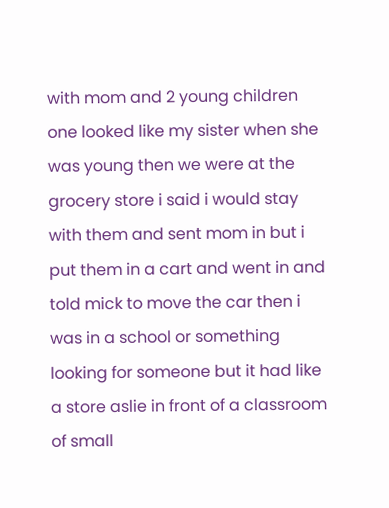with mom and 2 young children one looked like my sister when she was young then we were at the grocery store i said i would stay with them and sent mom in but i put them in a cart and went in and told mick to move the car then i was in a school or something looking for someone but it had like a store aslie in front of a classroom of small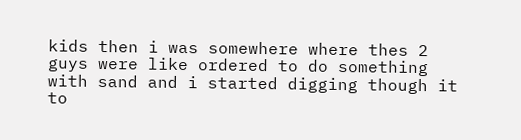kids then i was somewhere where thes 2 guys were like ordered to do something with sand and i started digging though it to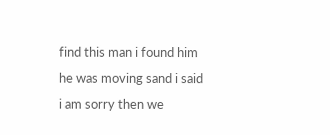find this man i found him he was moving sand i said i am sorry then we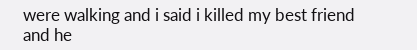were walking and i said i killed my best friend and he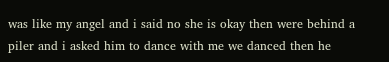was like my angel and i said no she is okay then were behind a piler and i asked him to dance with me we danced then he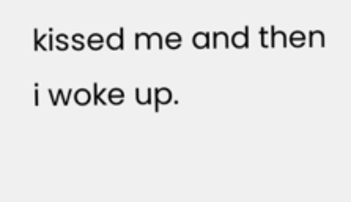kissed me and then i woke up.